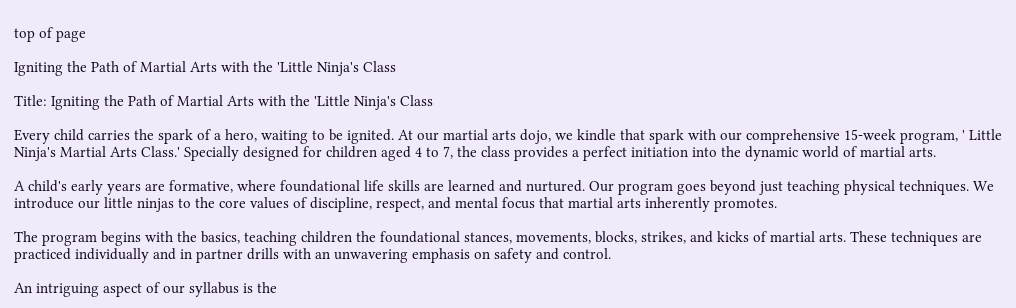top of page

Igniting the Path of Martial Arts with the 'Little Ninja's Class

Title: Igniting the Path of Martial Arts with the 'Little Ninja's Class

Every child carries the spark of a hero, waiting to be ignited. At our martial arts dojo, we kindle that spark with our comprehensive 15-week program, ' Little Ninja's Martial Arts Class.' Specially designed for children aged 4 to 7, the class provides a perfect initiation into the dynamic world of martial arts.

A child's early years are formative, where foundational life skills are learned and nurtured. Our program goes beyond just teaching physical techniques. We introduce our little ninjas to the core values of discipline, respect, and mental focus that martial arts inherently promotes.

The program begins with the basics, teaching children the foundational stances, movements, blocks, strikes, and kicks of martial arts. These techniques are practiced individually and in partner drills with an unwavering emphasis on safety and control.

An intriguing aspect of our syllabus is the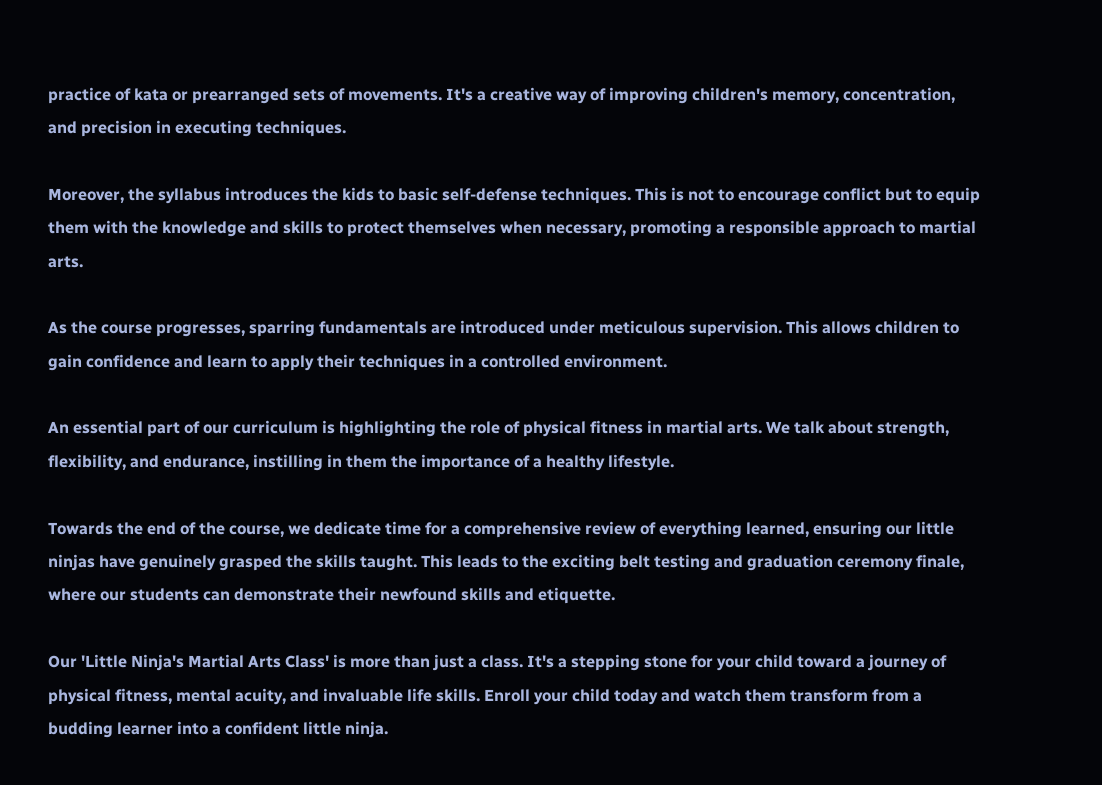practice of kata or prearranged sets of movements. It's a creative way of improving children's memory, concentration, and precision in executing techniques.

Moreover, the syllabus introduces the kids to basic self-defense techniques. This is not to encourage conflict but to equip them with the knowledge and skills to protect themselves when necessary, promoting a responsible approach to martial arts.

As the course progresses, sparring fundamentals are introduced under meticulous supervision. This allows children to gain confidence and learn to apply their techniques in a controlled environment.

An essential part of our curriculum is highlighting the role of physical fitness in martial arts. We talk about strength, flexibility, and endurance, instilling in them the importance of a healthy lifestyle.

Towards the end of the course, we dedicate time for a comprehensive review of everything learned, ensuring our little ninjas have genuinely grasped the skills taught. This leads to the exciting belt testing and graduation ceremony finale, where our students can demonstrate their newfound skills and etiquette.

Our 'Little Ninja's Martial Arts Class' is more than just a class. It's a stepping stone for your child toward a journey of physical fitness, mental acuity, and invaluable life skills. Enroll your child today and watch them transform from a budding learner into a confident little ninja.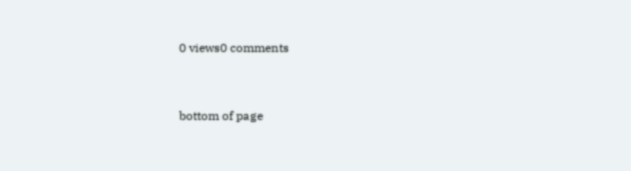0 views0 comments


bottom of page